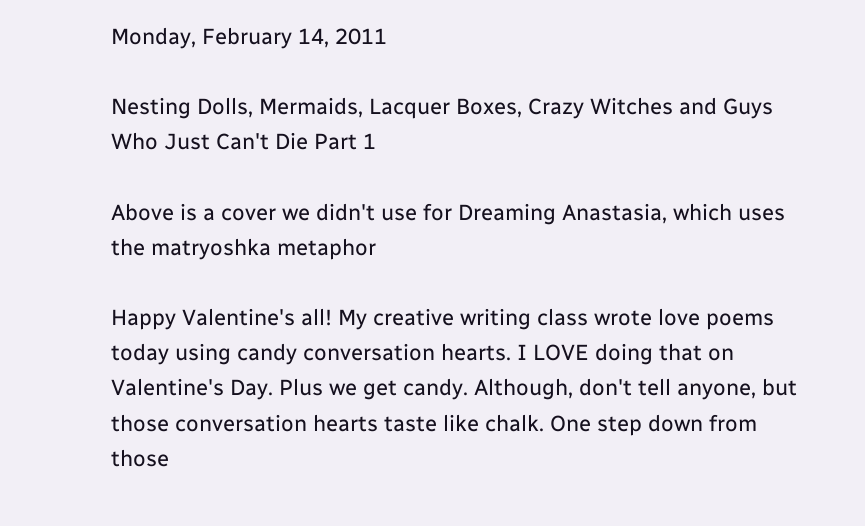Monday, February 14, 2011

Nesting Dolls, Mermaids, Lacquer Boxes, Crazy Witches and Guys Who Just Can't Die Part 1

Above is a cover we didn't use for Dreaming Anastasia, which uses the matryoshka metaphor

Happy Valentine's all! My creative writing class wrote love poems today using candy conversation hearts. I LOVE doing that on Valentine's Day. Plus we get candy. Although, don't tell anyone, but those conversation hearts taste like chalk. One step down from those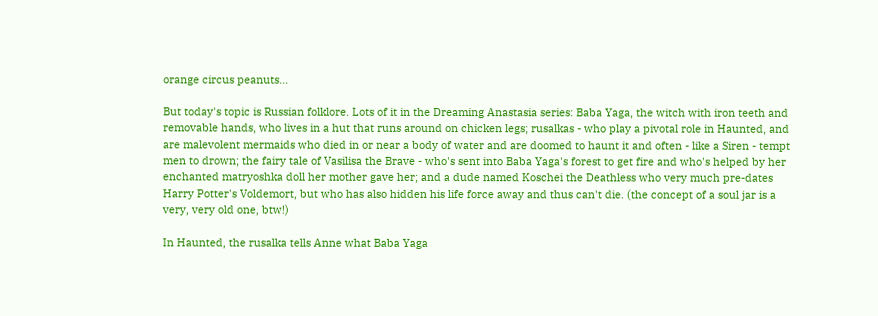orange circus peanuts...

But today's topic is Russian folklore. Lots of it in the Dreaming Anastasia series: Baba Yaga, the witch with iron teeth and removable hands, who lives in a hut that runs around on chicken legs; rusalkas - who play a pivotal role in Haunted, and are malevolent mermaids who died in or near a body of water and are doomed to haunt it and often - like a Siren - tempt men to drown; the fairy tale of Vasilisa the Brave - who's sent into Baba Yaga's forest to get fire and who's helped by her enchanted matryoshka doll her mother gave her; and a dude named Koschei the Deathless who very much pre-dates Harry Potter's Voldemort, but who has also hidden his life force away and thus can't die. (the concept of a soul jar is a very, very old one, btw!)

In Haunted, the rusalka tells Anne what Baba Yaga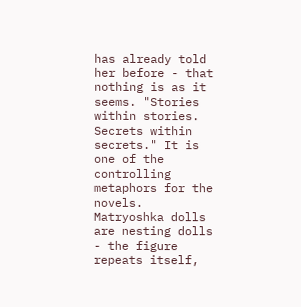has already told her before - that nothing is as it seems. "Stories within stories. Secrets within secrets." It is one of the controlling metaphors for the novels. Matryoshka dolls are nesting dolls - the figure repeats itself,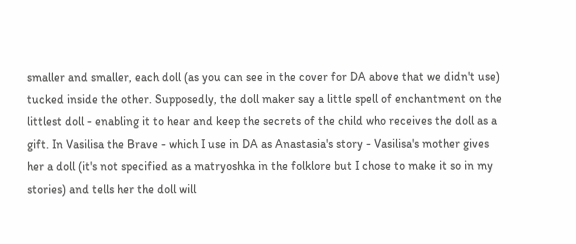smaller and smaller, each doll (as you can see in the cover for DA above that we didn't use) tucked inside the other. Supposedly, the doll maker say a little spell of enchantment on the littlest doll - enabling it to hear and keep the secrets of the child who receives the doll as a gift. In Vasilisa the Brave - which I use in DA as Anastasia's story - Vasilisa's mother gives her a doll (it's not specified as a matryoshka in the folklore but I chose to make it so in my stories) and tells her the doll will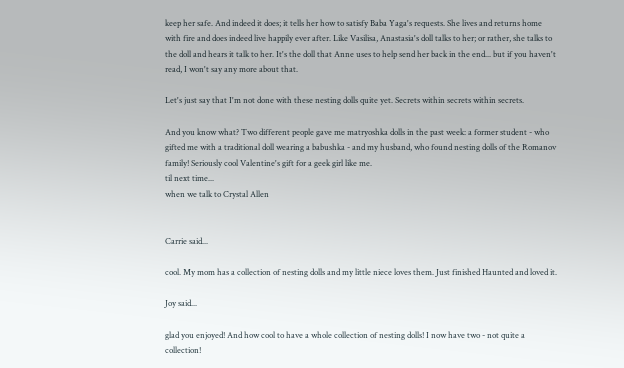keep her safe. And indeed it does; it tells her how to satisfy Baba Yaga's requests. She lives and returns home with fire and does indeed live happily ever after. Like Vasilisa, Anastasia's doll talks to her; or rather, she talks to the doll and hears it talk to her. It's the doll that Anne uses to help send her back in the end... but if you haven't read, I won't say any more about that.

Let's just say that I'm not done with these nesting dolls quite yet. Secrets within secrets within secrets.

And you know what? Two different people gave me matryoshka dolls in the past week: a former student - who gifted me with a traditional doll wearing a babushka - and my husband, who found nesting dolls of the Romanov family! Seriously cool Valentine's gift for a geek girl like me.
til next time...
when we talk to Crystal Allen


Carrie said...

cool. My mom has a collection of nesting dolls and my little niece loves them. Just finished Haunted and loved it.

Joy said...

glad you enjoyed! And how cool to have a whole collection of nesting dolls! I now have two - not quite a collection!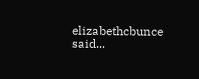elizabethcbunce said...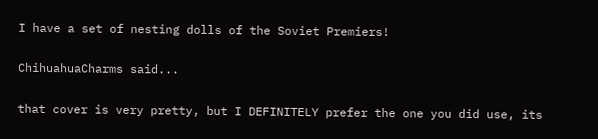I have a set of nesting dolls of the Soviet Premiers!

ChihuahuaCharms said...

that cover is very pretty, but I DEFINITELY prefer the one you did use, its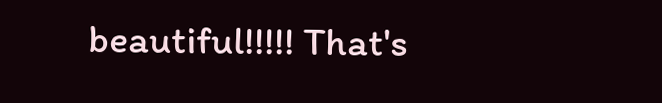beautiful!!!!! That's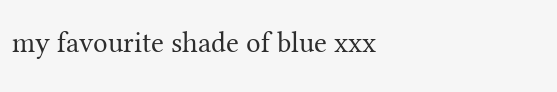my favourite shade of blue xxx